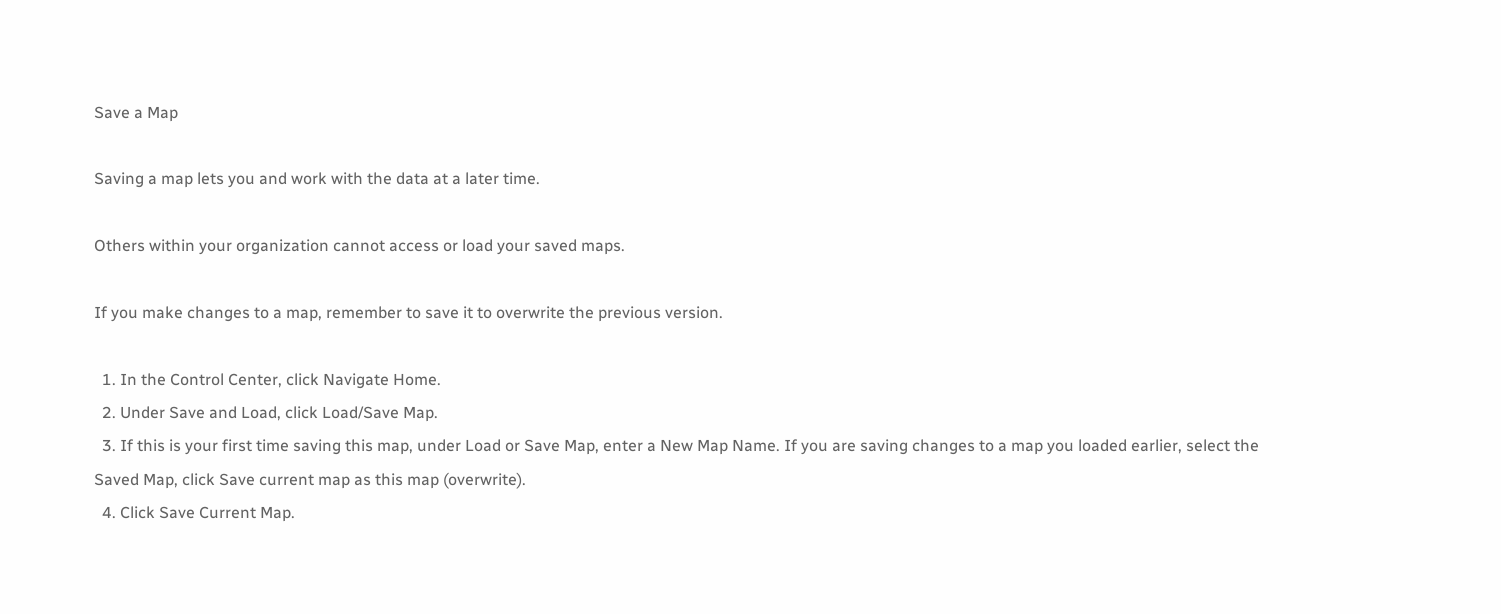Save a Map

Saving a map lets you and work with the data at a later time.

Others within your organization cannot access or load your saved maps.

If you make changes to a map, remember to save it to overwrite the previous version.

  1. In the Control Center, click Navigate Home.
  2. Under Save and Load, click Load/Save Map.
  3. If this is your first time saving this map, under Load or Save Map, enter a New Map Name. If you are saving changes to a map you loaded earlier, select the Saved Map, click Save current map as this map (overwrite).
  4. Click Save Current Map.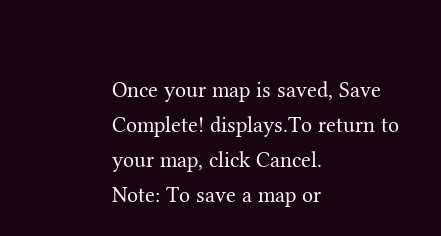Once your map is saved, Save Complete! displays.To return to your map, click Cancel.
Note: To save a map or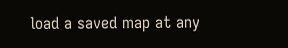load a saved map at any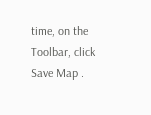time, on the Toolbar, click Save Map .